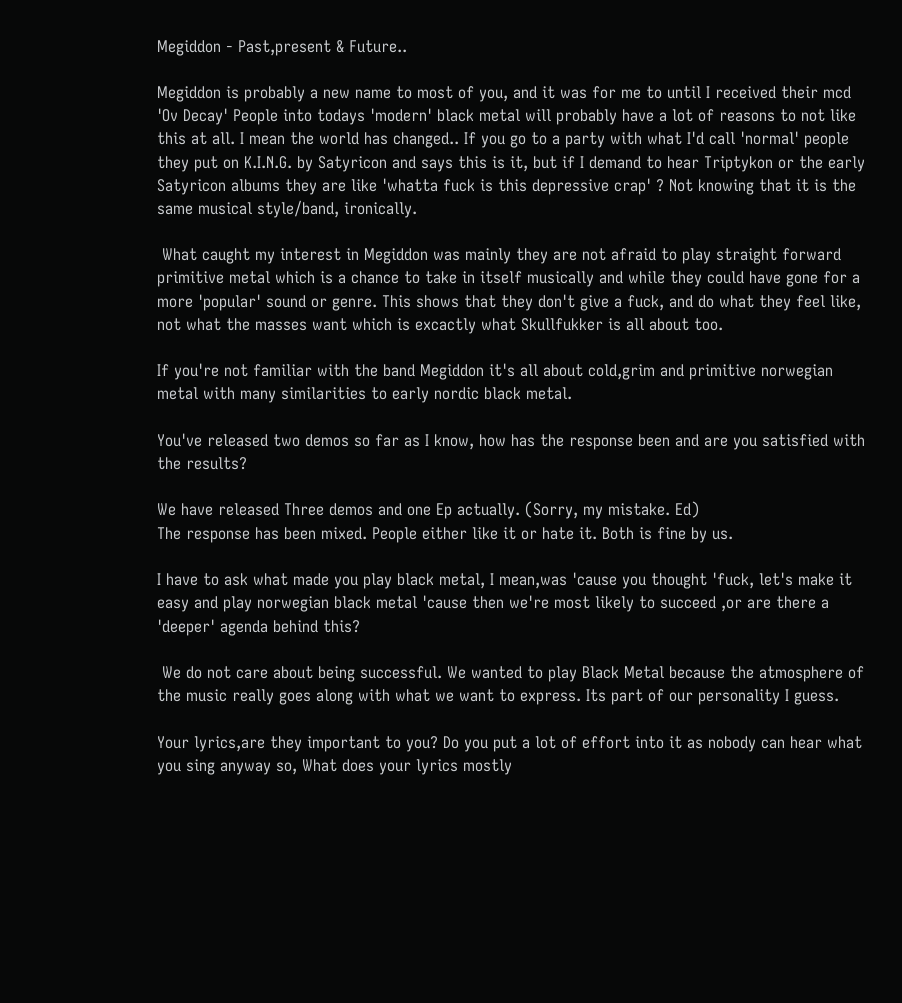Megiddon - Past,present & Future..

Megiddon is probably a new name to most of you, and it was for me to until I received their mcd 'Ov Decay' People into todays 'modern' black metal will probably have a lot of reasons to not like this at all. I mean the world has changed.. If you go to a party with what I'd call 'normal' people they put on K.I.N.G. by Satyricon and says this is it, but if I demand to hear Triptykon or the early Satyricon albums they are like 'whatta fuck is this depressive crap' ? Not knowing that it is the same musical style/band, ironically.

 What caught my interest in Megiddon was mainly they are not afraid to play straight forward primitive metal which is a chance to take in itself musically and while they could have gone for a more 'popular' sound or genre. This shows that they don't give a fuck, and do what they feel like, not what the masses want which is excactly what Skullfukker is all about too.

If you're not familiar with the band Megiddon it's all about cold,grim and primitive norwegian metal with many similarities to early nordic black metal.

You've released two demos so far as I know, how has the response been and are you satisfied with the results?

We have released Three demos and one Ep actually. (Sorry, my mistake. Ed)
The response has been mixed. People either like it or hate it. Both is fine by us.

I have to ask what made you play black metal, I mean,was 'cause you thought 'fuck, let's make it easy and play norwegian black metal 'cause then we're most likely to succeed ,or are there a 'deeper' agenda behind this?

 We do not care about being successful. We wanted to play Black Metal because the atmosphere of the music really goes along with what we want to express. Its part of our personality I guess.

Your lyrics,are they important to you? Do you put a lot of effort into it as nobody can hear what you sing anyway so, What does your lyrics mostly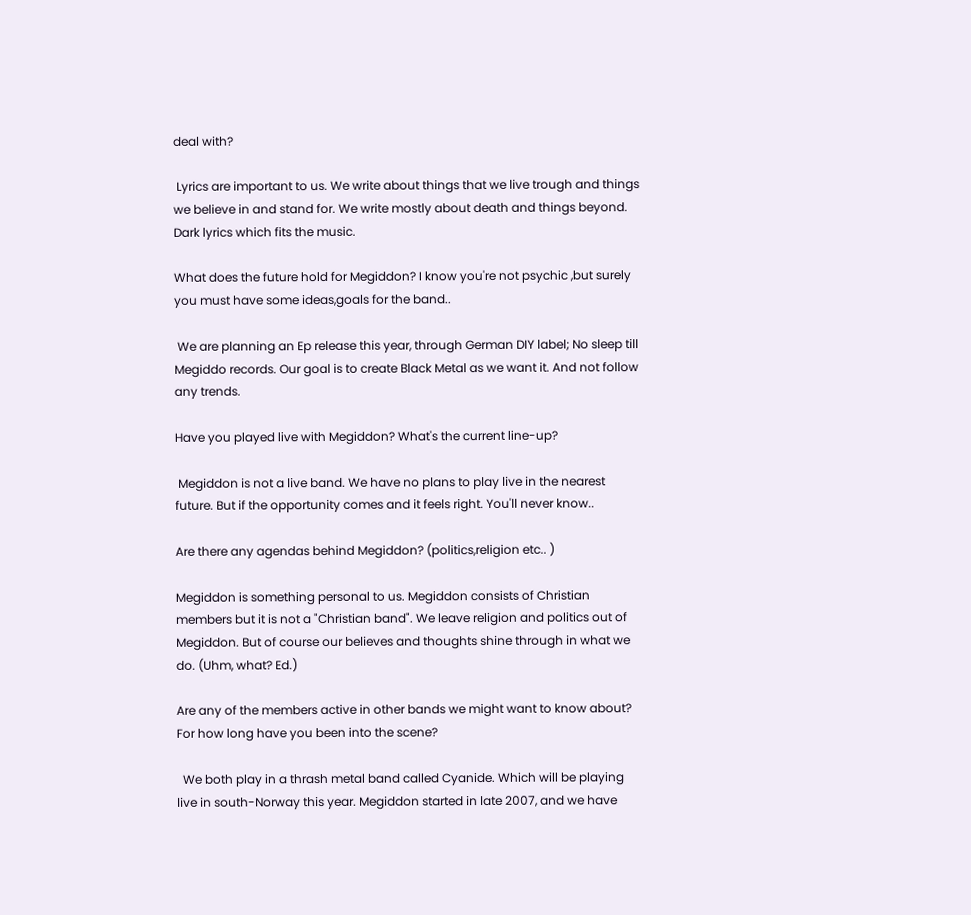deal with?

 Lyrics are important to us. We write about things that we live trough and things we believe in and stand for. We write mostly about death and things beyond. Dark lyrics which fits the music.

What does the future hold for Megiddon? I know you're not psychic ,but surely you must have some ideas,goals for the band..

 We are planning an Ep release this year, through German DIY label; No sleep till Megiddo records. Our goal is to create Black Metal as we want it. And not follow any trends.

Have you played live with Megiddon? What's the current line-up?

 Megiddon is not a live band. We have no plans to play live in the nearest future. But if the opportunity comes and it feels right. You'll never know..

Are there any agendas behind Megiddon? (politics,religion etc.. )

Megiddon is something personal to us. Megiddon consists of Christian members but it is not a "Christian band". We leave religion and politics out of Megiddon. But of course our believes and thoughts shine through in what we do. (Uhm, what? Ed.)

Are any of the members active in other bands we might want to know about? For how long have you been into the scene?

  We both play in a thrash metal band called Cyanide. Which will be playing live in south-Norway this year. Megiddon started in late 2007, and we have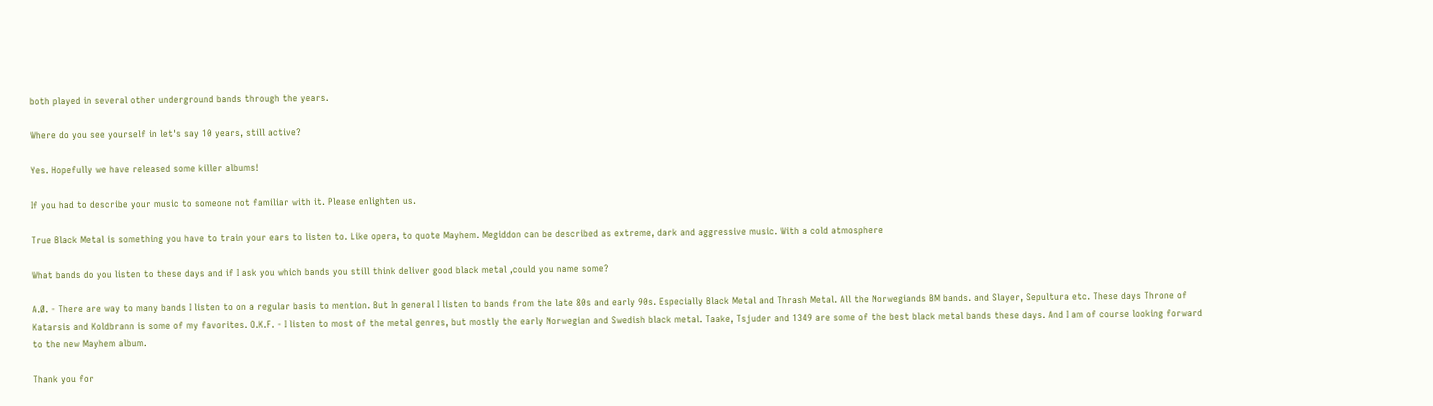both played in several other underground bands through the years.

Where do you see yourself in let's say 10 years, still active?

Yes. Hopefully we have released some killer albums!

If you had to describe your music to someone not familiar with it. Please enlighten us.

True Black Metal is something you have to train your ears to listen to. Like opera, to quote Mayhem. Megiddon can be described as extreme, dark and aggressive music. With a cold atmosphere

What bands do you listen to these days and if I ask you which bands you still think deliver good black metal ,could you name some?

A.Ø. - There are way to many bands I listen to on a regular basis to mention. But In general I listen to bands from the late 80s and early 90s. Especially Black Metal and Thrash Metal. All the Norwegiands BM bands. and Slayer, Sepultura etc. These days Throne of Katarsis and Koldbrann is some of my favorites. O.K.F. - I listen to most of the metal genres, but mostly the early Norwegian and Swedish black metal. Taake, Tsjuder and 1349 are some of the best black metal bands these days. And I am of course looking forward to the new Mayhem album.

Thank you for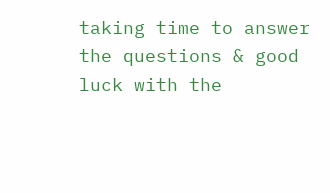taking time to answer the questions & good luck with the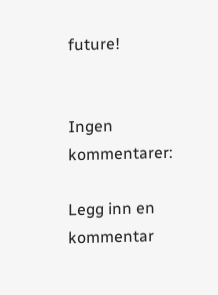future!


Ingen kommentarer:

Legg inn en kommentar